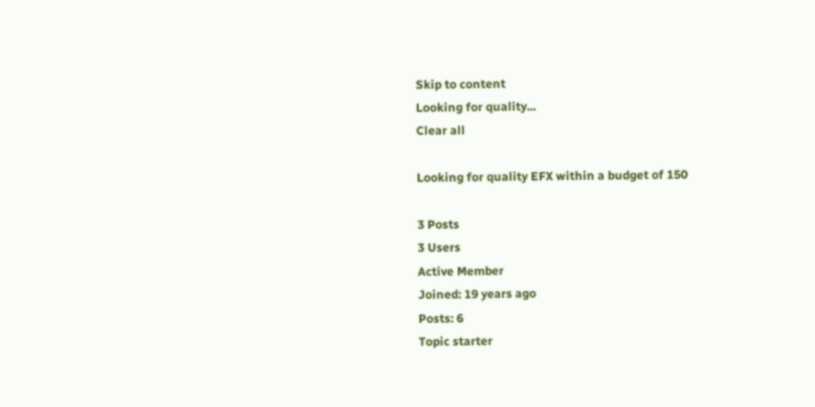Skip to content
Looking for quality...
Clear all

Looking for quality EFX within a budget of 150

3 Posts
3 Users
Active Member
Joined: 19 years ago
Posts: 6
Topic starter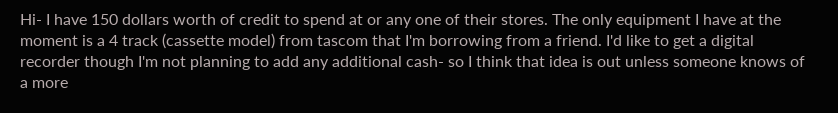Hi- I have 150 dollars worth of credit to spend at or any one of their stores. The only equipment I have at the moment is a 4 track (cassette model) from tascom that I'm borrowing from a friend. I'd like to get a digital recorder though I'm not planning to add any additional cash- so I think that idea is out unless someone knows of a more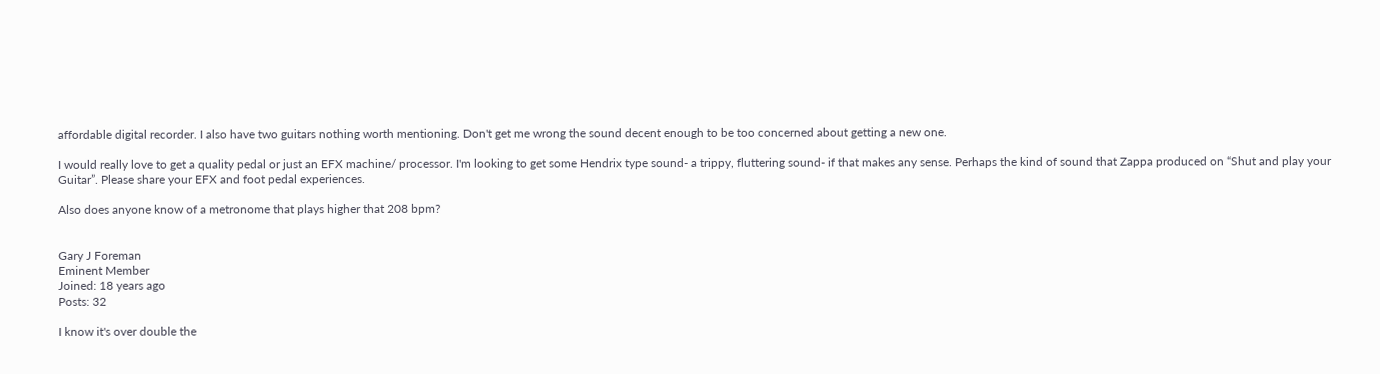affordable digital recorder. I also have two guitars nothing worth mentioning. Don't get me wrong the sound decent enough to be too concerned about getting a new one.

I would really love to get a quality pedal or just an EFX machine/ processor. I'm looking to get some Hendrix type sound- a trippy, fluttering sound- if that makes any sense. Perhaps the kind of sound that Zappa produced on “Shut and play your Guitar”. Please share your EFX and foot pedal experiences.

Also does anyone know of a metronome that plays higher that 208 bpm?


Gary J Foreman
Eminent Member
Joined: 18 years ago
Posts: 32

I know it's over double the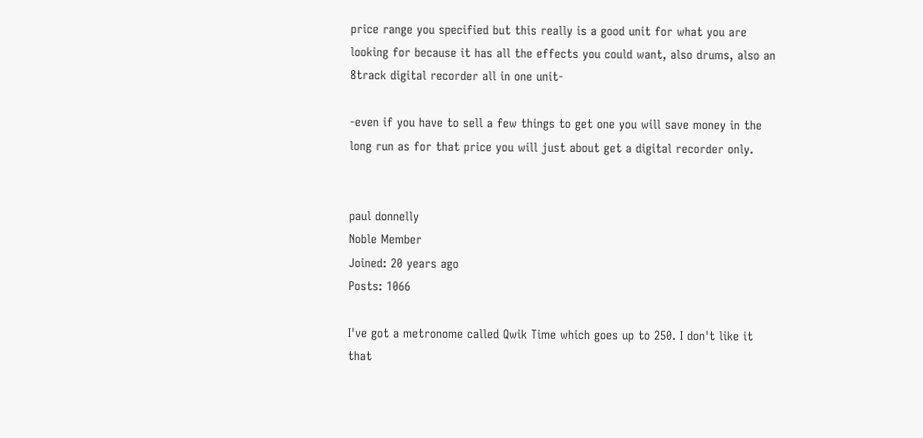price range you specified but this really is a good unit for what you are looking for because it has all the effects you could want, also drums, also an 8track digital recorder all in one unit-

-even if you have to sell a few things to get one you will save money in the long run as for that price you will just about get a digital recorder only.


paul donnelly
Noble Member
Joined: 20 years ago
Posts: 1066

I've got a metronome called Qwik Time which goes up to 250. I don't like it that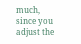much, since you adjust the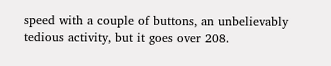speed with a couple of buttons, an unbelievably tedious activity, but it goes over 208.